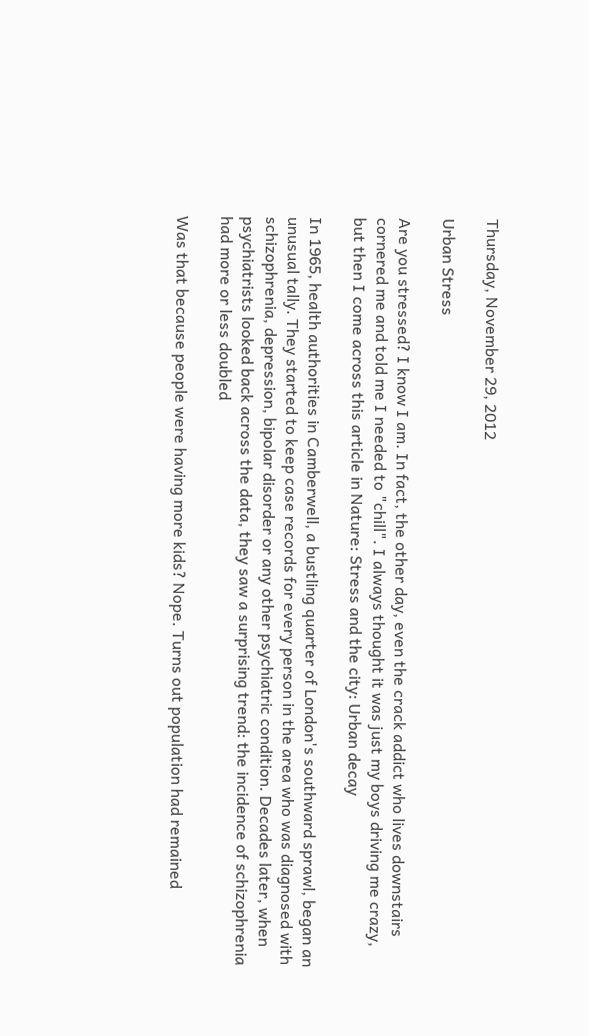Thursday, November 29, 2012

Urban Stress

Are you stressed? I know I am. In fact, the other day, even the crack addict who lives downstairs cornered me and told me I needed to "chill". I always thought it was just my boys driving me crazy, but then I come across this article in Nature: Stress and the city: Urban decay

In 1965, health authorities in Camberwell, a bustling quarter of London's southward sprawl, began an unusual tally. They started to keep case records for every person in the area who was diagnosed with schizophrenia, depression, bipolar disorder or any other psychiatric condition. Decades later, when psychiatrists looked back across the data, they saw a surprising trend: the incidence of schizophrenia had more or less doubled

Was that because people were having more kids? Nope. Turns out population had remained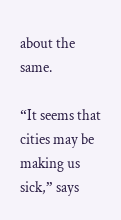about the same.

“It seems that cities may be making us sick,” says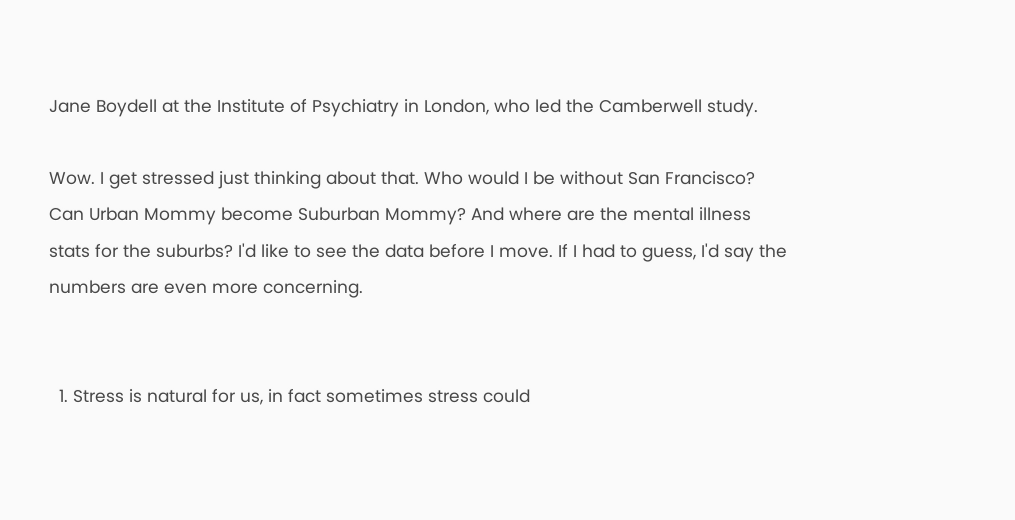Jane Boydell at the Institute of Psychiatry in London, who led the Camberwell study.

Wow. I get stressed just thinking about that. Who would I be without San Francisco? Can Urban Mommy become Suburban Mommy? And where are the mental illness stats for the suburbs? I'd like to see the data before I move. If I had to guess, I'd say the numbers are even more concerning.


  1. Stress is natural for us, in fact sometimes stress could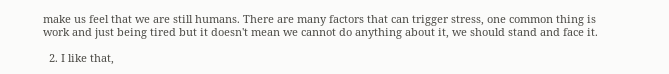make us feel that we are still humans. There are many factors that can trigger stress, one common thing is work and just being tired but it doesn't mean we cannot do anything about it, we should stand and face it.

  2. I like that,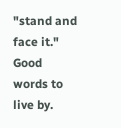"stand and face it." Good words to live by.